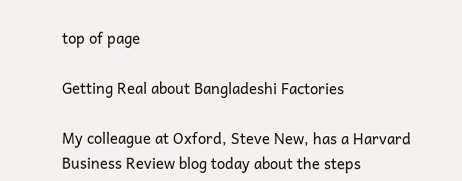top of page

Getting Real about Bangladeshi Factories

My colleague at Oxford, Steve New, has a Harvard Business Review blog today about the steps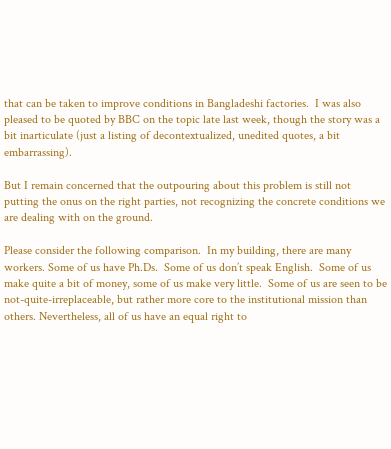that can be taken to improve conditions in Bangladeshi factories.  I was also pleased to be quoted by BBC on the topic late last week, though the story was a bit inarticulate (just a listing of decontextualized, unedited quotes, a bit embarrassing).

But I remain concerned that the outpouring about this problem is still not putting the onus on the right parties, not recognizing the concrete conditions we are dealing with on the ground.

Please consider the following comparison.  In my building, there are many workers. Some of us have Ph.Ds.  Some of us don’t speak English.  Some of us make quite a bit of money, some of us make very little.  Some of us are seen to be not-quite-irreplaceable, but rather more core to the institutional mission than others. Nevertheless, all of us have an equal right to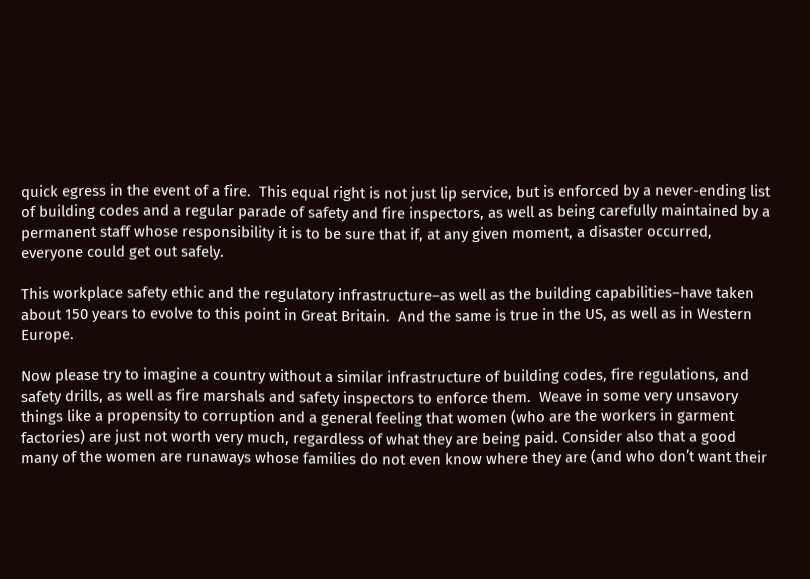quick egress in the event of a fire.  This equal right is not just lip service, but is enforced by a never-ending list of building codes and a regular parade of safety and fire inspectors, as well as being carefully maintained by a permanent staff whose responsibility it is to be sure that if, at any given moment, a disaster occurred, everyone could get out safely.

This workplace safety ethic and the regulatory infrastructure–as well as the building capabilities–have taken about 150 years to evolve to this point in Great Britain.  And the same is true in the US, as well as in Western Europe.

Now please try to imagine a country without a similar infrastructure of building codes, fire regulations, and safety drills, as well as fire marshals and safety inspectors to enforce them.  Weave in some very unsavory things like a propensity to corruption and a general feeling that women (who are the workers in garment factories) are just not worth very much, regardless of what they are being paid. Consider also that a good many of the women are runaways whose families do not even know where they are (and who don’t want their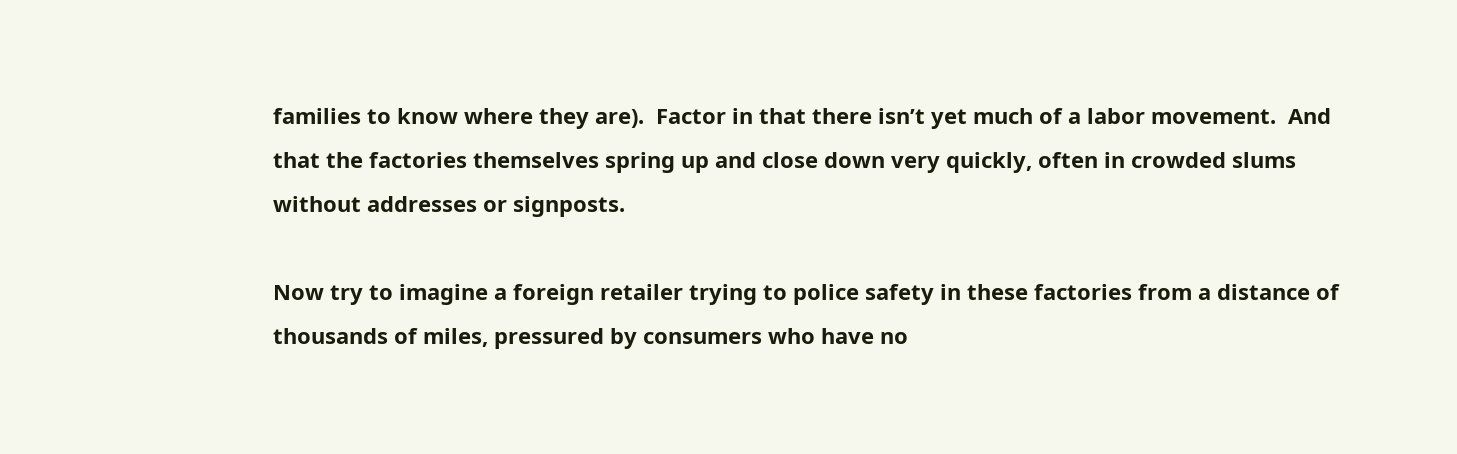families to know where they are).  Factor in that there isn’t yet much of a labor movement.  And that the factories themselves spring up and close down very quickly, often in crowded slums without addresses or signposts.

Now try to imagine a foreign retailer trying to police safety in these factories from a distance of thousands of miles, pressured by consumers who have no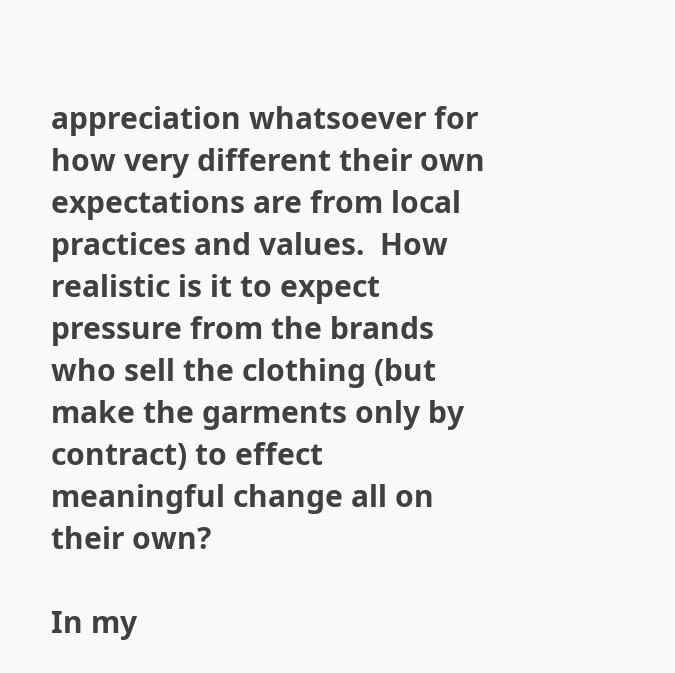appreciation whatsoever for how very different their own expectations are from local practices and values.  How realistic is it to expect pressure from the brands who sell the clothing (but make the garments only by contract) to effect meaningful change all on their own?

In my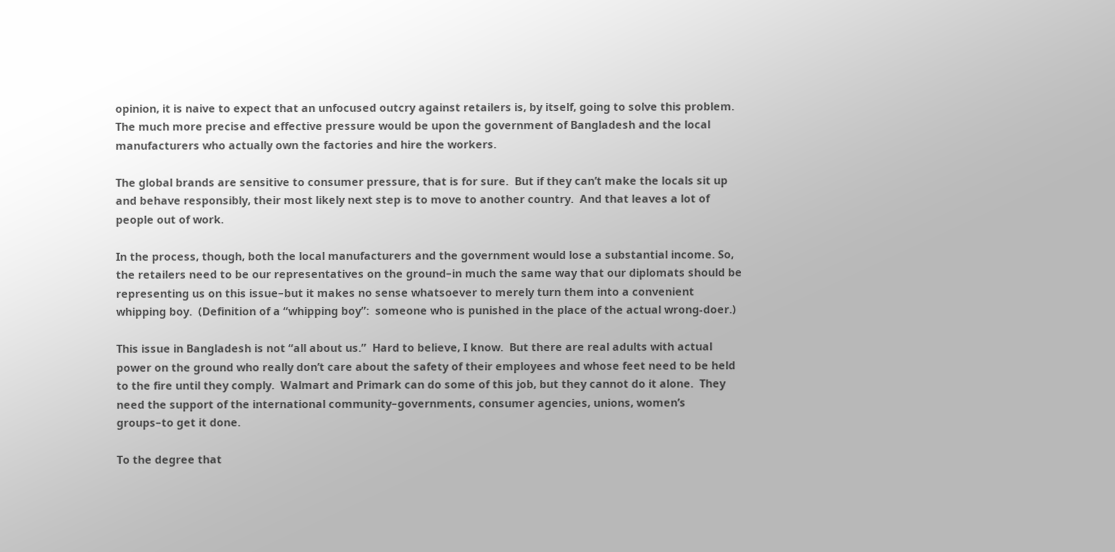opinion, it is naive to expect that an unfocused outcry against retailers is, by itself, going to solve this problem.  The much more precise and effective pressure would be upon the government of Bangladesh and the local manufacturers who actually own the factories and hire the workers.

The global brands are sensitive to consumer pressure, that is for sure.  But if they can’t make the locals sit up and behave responsibly, their most likely next step is to move to another country.  And that leaves a lot of people out of work.

In the process, though, both the local manufacturers and the government would lose a substantial income. So, the retailers need to be our representatives on the ground–in much the same way that our diplomats should be representing us on this issue–but it makes no sense whatsoever to merely turn them into a convenient whipping boy.  (Definition of a “whipping boy”:  someone who is punished in the place of the actual wrong-doer.)

This issue in Bangladesh is not “all about us.”  Hard to believe, I know.  But there are real adults with actual power on the ground who really don’t care about the safety of their employees and whose feet need to be held to the fire until they comply.  Walmart and Primark can do some of this job, but they cannot do it alone.  They need the support of the international community–governments, consumer agencies, unions, women’s groups–to get it done.

To the degree that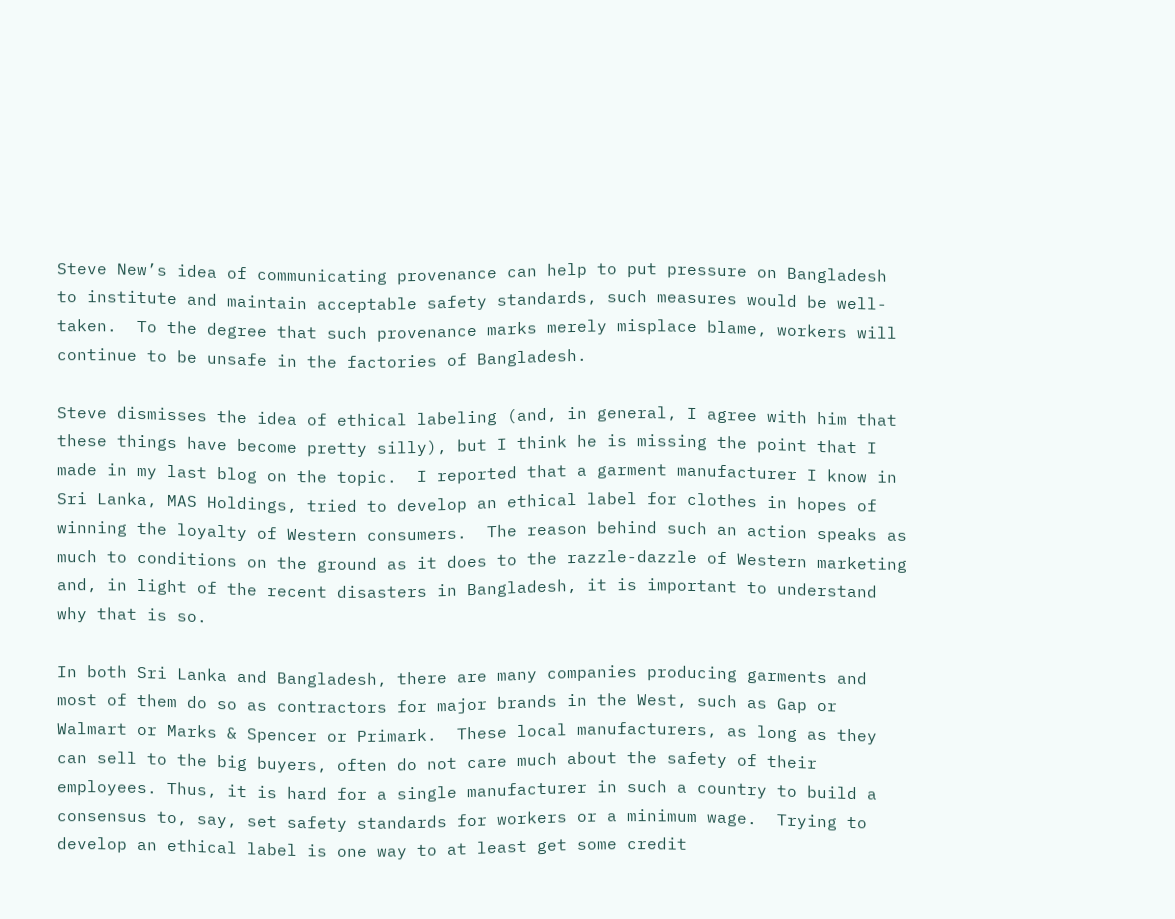Steve New’s idea of communicating provenance can help to put pressure on Bangladesh to institute and maintain acceptable safety standards, such measures would be well-taken.  To the degree that such provenance marks merely misplace blame, workers will continue to be unsafe in the factories of Bangladesh.

Steve dismisses the idea of ethical labeling (and, in general, I agree with him that these things have become pretty silly), but I think he is missing the point that I made in my last blog on the topic.  I reported that a garment manufacturer I know in Sri Lanka, MAS Holdings, tried to develop an ethical label for clothes in hopes of winning the loyalty of Western consumers.  The reason behind such an action speaks as much to conditions on the ground as it does to the razzle-dazzle of Western marketing and, in light of the recent disasters in Bangladesh, it is important to understand why that is so.

In both Sri Lanka and Bangladesh, there are many companies producing garments and most of them do so as contractors for major brands in the West, such as Gap or Walmart or Marks & Spencer or Primark.  These local manufacturers, as long as they can sell to the big buyers, often do not care much about the safety of their employees. Thus, it is hard for a single manufacturer in such a country to build a consensus to, say, set safety standards for workers or a minimum wage.  Trying to develop an ethical label is one way to at least get some credit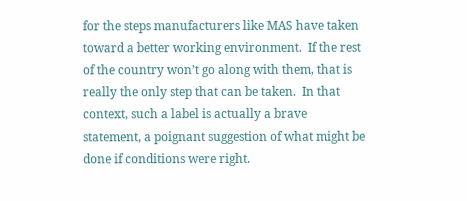for the steps manufacturers like MAS have taken toward a better working environment.  If the rest of the country won’t go along with them, that is really the only step that can be taken.  In that context, such a label is actually a brave statement, a poignant suggestion of what might be done if conditions were right.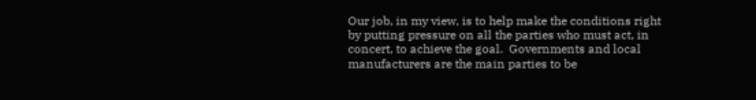Our job, in my view, is to help make the conditions right by putting pressure on all the parties who must act, in concert, to achieve the goal.  Governments and local manufacturers are the main parties to be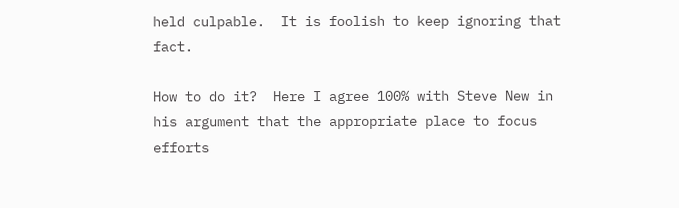held culpable.  It is foolish to keep ignoring that fact.

How to do it?  Here I agree 100% with Steve New in his argument that the appropriate place to focus efforts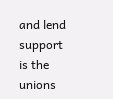and lend support is the unions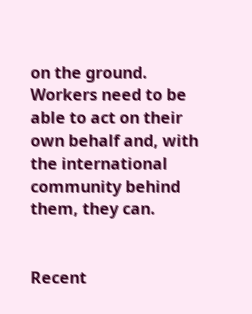on the ground.  Workers need to be able to act on their own behalf and, with the international community behind them, they can.


Recent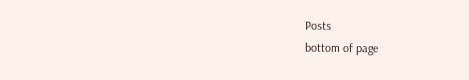Posts
bottom of page